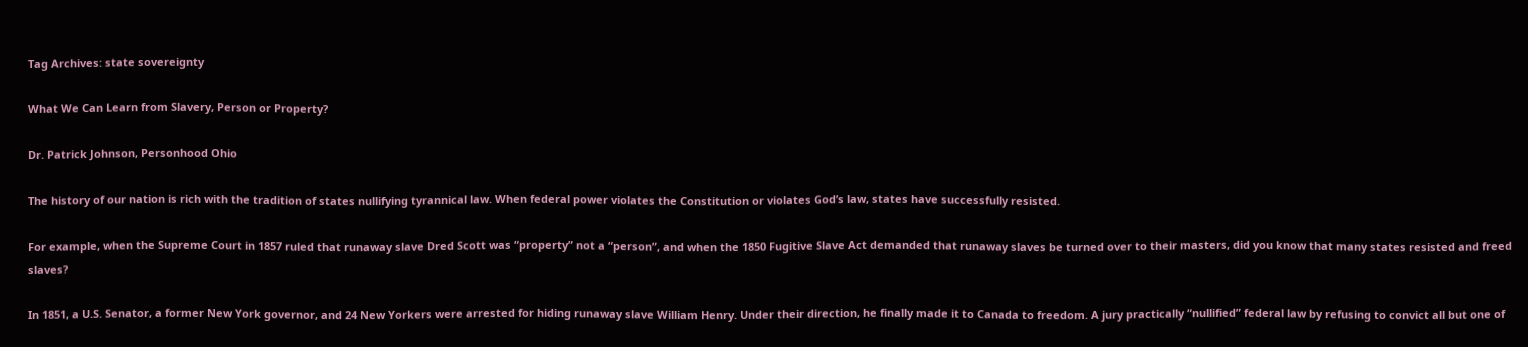Tag Archives: state sovereignty

What We Can Learn from Slavery, Person or Property?

Dr. Patrick Johnson, Personhood Ohio

The history of our nation is rich with the tradition of states nullifying tyrannical law. When federal power violates the Constitution or violates God’s law, states have successfully resisted.

For example, when the Supreme Court in 1857 ruled that runaway slave Dred Scott was “property” not a “person”, and when the 1850 Fugitive Slave Act demanded that runaway slaves be turned over to their masters, did you know that many states resisted and freed slaves?

In 1851, a U.S. Senator, a former New York governor, and 24 New Yorkers were arrested for hiding runaway slave William Henry. Under their direction, he finally made it to Canada to freedom. A jury practically “nullified” federal law by refusing to convict all but one of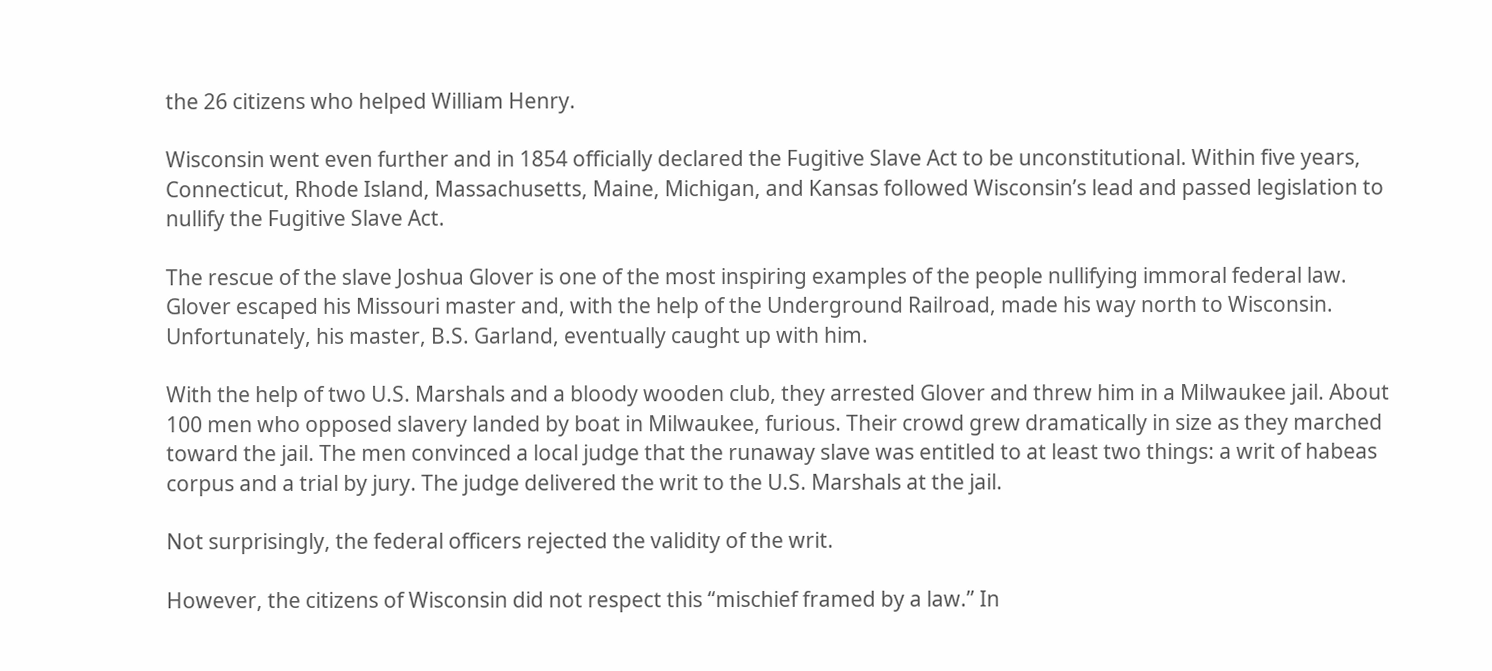the 26 citizens who helped William Henry.

Wisconsin went even further and in 1854 officially declared the Fugitive Slave Act to be unconstitutional. Within five years, Connecticut, Rhode Island, Massachusetts, Maine, Michigan, and Kansas followed Wisconsin’s lead and passed legislation to nullify the Fugitive Slave Act.

The rescue of the slave Joshua Glover is one of the most inspiring examples of the people nullifying immoral federal law. Glover escaped his Missouri master and, with the help of the Underground Railroad, made his way north to Wisconsin. Unfortunately, his master, B.S. Garland, eventually caught up with him.

With the help of two U.S. Marshals and a bloody wooden club, they arrested Glover and threw him in a Milwaukee jail. About 100 men who opposed slavery landed by boat in Milwaukee, furious. Their crowd grew dramatically in size as they marched toward the jail. The men convinced a local judge that the runaway slave was entitled to at least two things: a writ of habeas corpus and a trial by jury. The judge delivered the writ to the U.S. Marshals at the jail.

Not surprisingly, the federal officers rejected the validity of the writ.

However, the citizens of Wisconsin did not respect this “mischief framed by a law.” In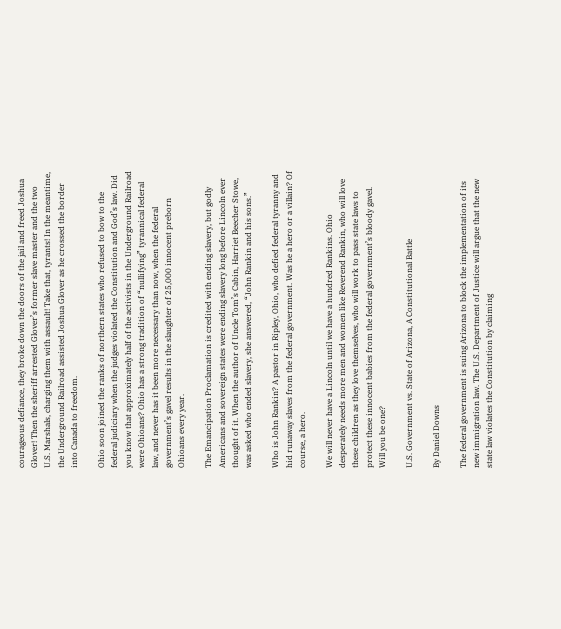courageous defiance, they broke down the doors of the jail and freed Joshua Glover! Then the sheriff arrested Glover’s former slave master and the two U.S. Marshals, charging them with assault! Take that, tyrants! In the meantime, the Underground Railroad assisted Joshua Glover as he crossed the border into Canada to freedom.

Ohio soon joined the ranks of northern states who refused to bow to the federal judiciary when the judges violated the Constitution and God’s law. Did you know that approximately half of the activists in the Underground Railroad were Ohioans? Ohio has a strong tradition of “nullifying” tyrannical federal law, and never has it been more necessary than now, when the federal government’s gavel results in the slaughter of 25,000 innocent preborn Ohioans every year.

The Emancipation Proclamation is credited with ending slavery, but godly Americans and sovereign states were ending slavery long before Lincoln ever thought of it. When the author of Uncle Tom’s Cabin, Harriet Beecher Stowe, was asked who ended slavery, she answered, “John Rankin and his sons.”

Who is John Rankin? A pastor in Ripley, Ohio, who defied federal tyranny and hid runaway slaves from the federal government. Was he a hero or a villain? Of course, a hero.

We will never have a Lincoln until we have a hundred Rankins. Ohio desperately needs more men and women like Reverend Rankin, who will love these children as they love themselves, who will work to pass state laws to protect these innocent babies from the federal government’s bloody gavel. Will you be one?

U.S. Government vs. State of Arizona, A Constitutional Battle

By Daniel Downs

The federal government is suing Arizona to block the implementation of its new immigration law. The U.S. Department of Justice will argue that the new state law violates the Constitution by claiming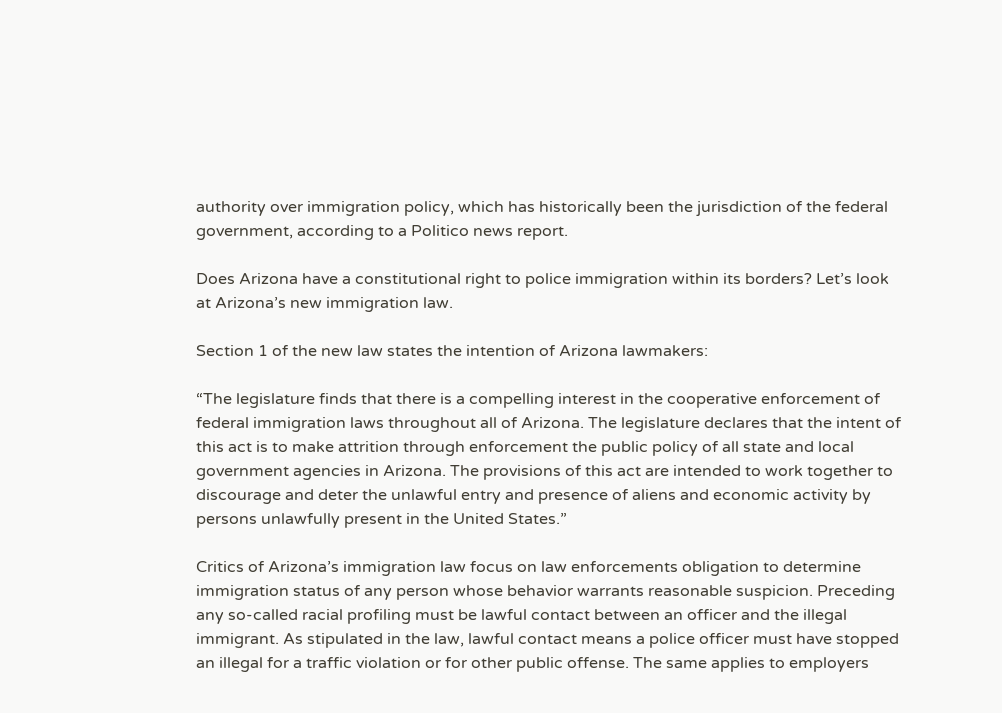authority over immigration policy, which has historically been the jurisdiction of the federal government, according to a Politico news report.

Does Arizona have a constitutional right to police immigration within its borders? Let’s look at Arizona’s new immigration law.

Section 1 of the new law states the intention of Arizona lawmakers:

“The legislature finds that there is a compelling interest in the cooperative enforcement of federal immigration laws throughout all of Arizona. The legislature declares that the intent of this act is to make attrition through enforcement the public policy of all state and local government agencies in Arizona. The provisions of this act are intended to work together to discourage and deter the unlawful entry and presence of aliens and economic activity by persons unlawfully present in the United States.”

Critics of Arizona’s immigration law focus on law enforcements obligation to determine immigration status of any person whose behavior warrants reasonable suspicion. Preceding any so-called racial profiling must be lawful contact between an officer and the illegal immigrant. As stipulated in the law, lawful contact means a police officer must have stopped an illegal for a traffic violation or for other public offense. The same applies to employers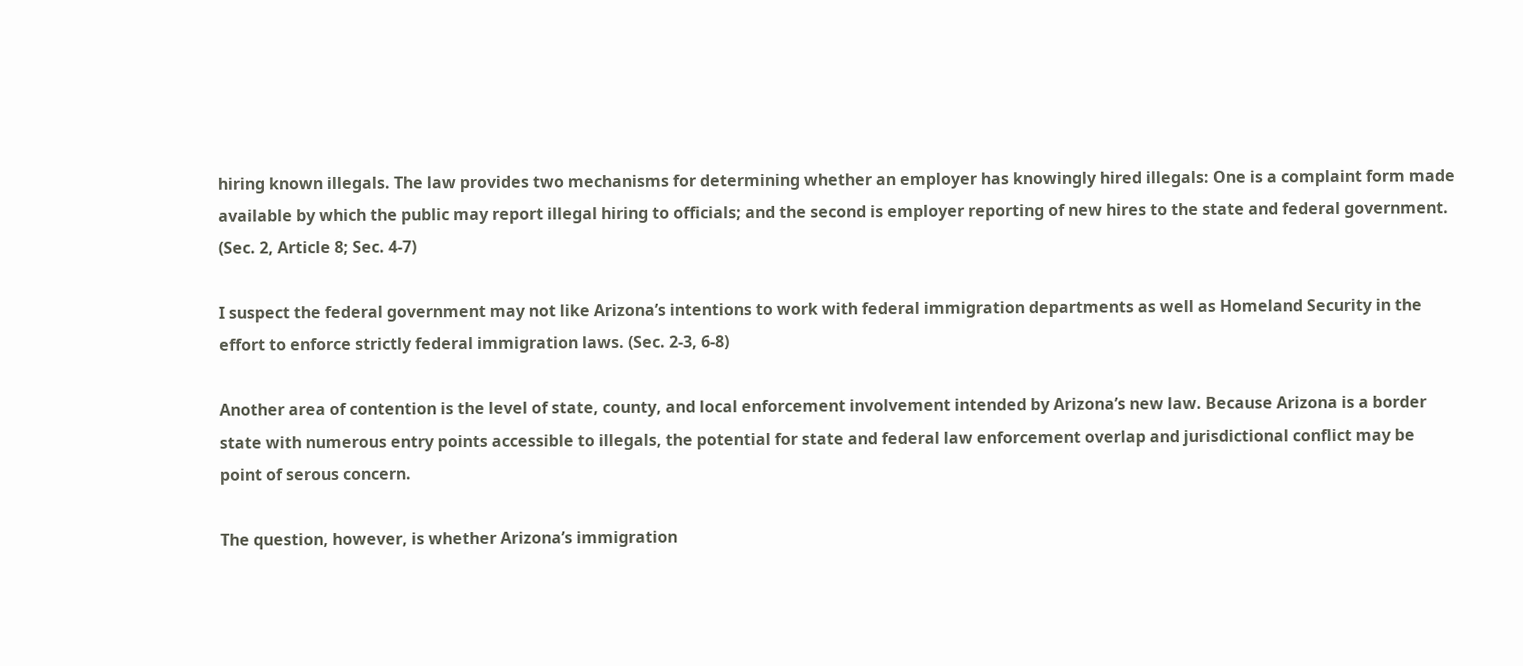hiring known illegals. The law provides two mechanisms for determining whether an employer has knowingly hired illegals: One is a complaint form made available by which the public may report illegal hiring to officials; and the second is employer reporting of new hires to the state and federal government. (Sec. 2, Article 8; Sec. 4-7)

I suspect the federal government may not like Arizona’s intentions to work with federal immigration departments as well as Homeland Security in the effort to enforce strictly federal immigration laws. (Sec. 2-3, 6-8)

Another area of contention is the level of state, county, and local enforcement involvement intended by Arizona’s new law. Because Arizona is a border state with numerous entry points accessible to illegals, the potential for state and federal law enforcement overlap and jurisdictional conflict may be point of serous concern.

The question, however, is whether Arizona’s immigration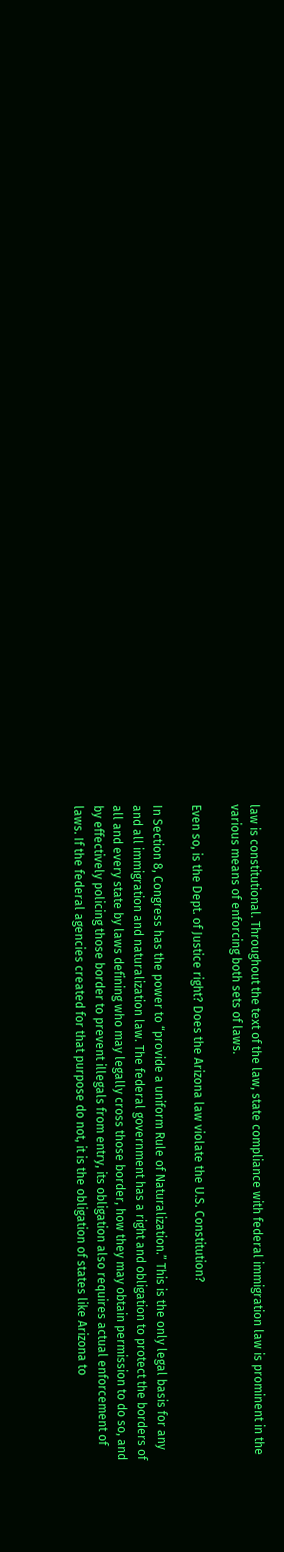law is constitutional. Throughout the text of the law, state compliance with federal immigration law is prominent in the various means of enforcing both sets of laws.

Even so, is the Dept. of Justice right? Does the Arizona law violate the U.S. Constitution?

In Section 8, Congress has the power to “provide a uniform Rule of Naturalization.” This is the only legal basis for any and all immigration and naturalization law. The federal government has a right and obligation to protect the borders of all and every state by laws defining who may legally cross those border, how they may obtain permission to do so, and by effectively policing those border to prevent illegals from entry, its obligation also requires actual enforcement of laws. If the federal agencies created for that purpose do not, it is the obligation of states like Arizona to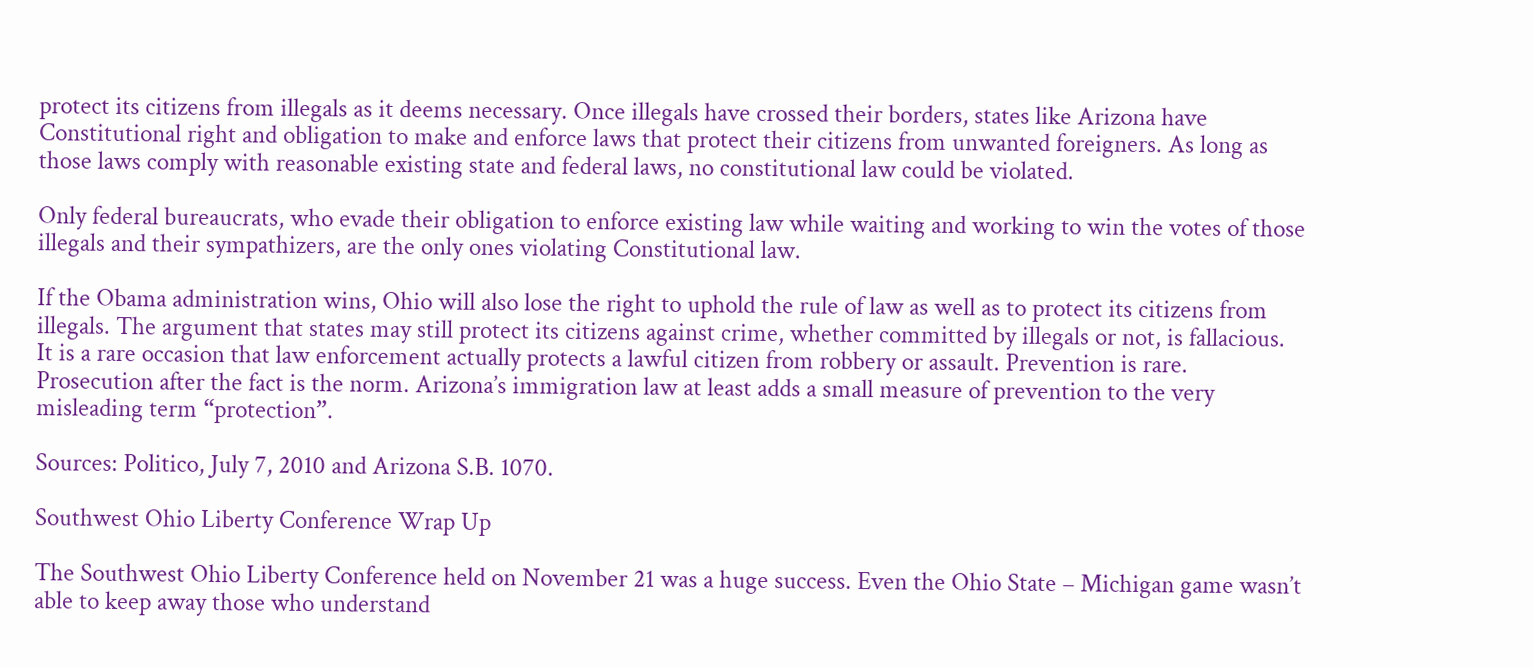protect its citizens from illegals as it deems necessary. Once illegals have crossed their borders, states like Arizona have Constitutional right and obligation to make and enforce laws that protect their citizens from unwanted foreigners. As long as those laws comply with reasonable existing state and federal laws, no constitutional law could be violated.

Only federal bureaucrats, who evade their obligation to enforce existing law while waiting and working to win the votes of those illegals and their sympathizers, are the only ones violating Constitutional law.

If the Obama administration wins, Ohio will also lose the right to uphold the rule of law as well as to protect its citizens from illegals. The argument that states may still protect its citizens against crime, whether committed by illegals or not, is fallacious. It is a rare occasion that law enforcement actually protects a lawful citizen from robbery or assault. Prevention is rare. Prosecution after the fact is the norm. Arizona’s immigration law at least adds a small measure of prevention to the very misleading term “protection”.

Sources: Politico, July 7, 2010 and Arizona S.B. 1070.

Southwest Ohio Liberty Conference Wrap Up

The Southwest Ohio Liberty Conference held on November 21 was a huge success. Even the Ohio State – Michigan game wasn’t able to keep away those who understand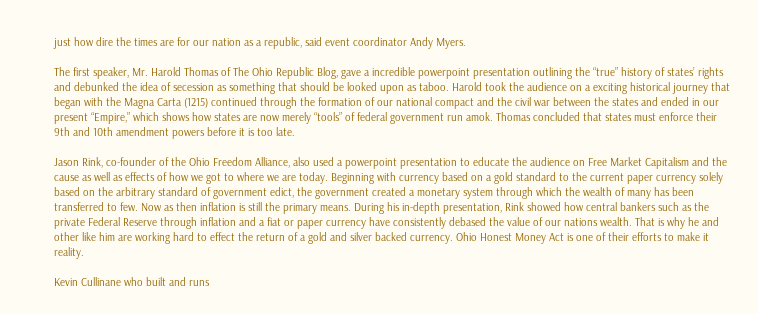just how dire the times are for our nation as a republic, said event coordinator Andy Myers.

The first speaker, Mr. Harold Thomas of The Ohio Republic Blog, gave a incredible powerpoint presentation outlining the “true” history of states’ rights and debunked the idea of secession as something that should be looked upon as taboo. Harold took the audience on a exciting historical journey that began with the Magna Carta (1215) continued through the formation of our national compact and the civil war between the states and ended in our present “Empire,” which shows how states are now merely “tools” of federal government run amok. Thomas concluded that states must enforce their 9th and 10th amendment powers before it is too late.

Jason Rink, co-founder of the Ohio Freedom Alliance, also used a powerpoint presentation to educate the audience on Free Market Capitalism and the cause as well as effects of how we got to where we are today. Beginning with currency based on a gold standard to the current paper currency solely based on the arbitrary standard of government edict, the government created a monetary system through which the wealth of many has been transferred to few. Now as then inflation is still the primary means. During his in-depth presentation, Rink showed how central bankers such as the private Federal Reserve through inflation and a fiat or paper currency have consistently debased the value of our nations wealth. That is why he and other like him are working hard to effect the return of a gold and silver backed currency. Ohio Honest Money Act is one of their efforts to make it reality.

Kevin Cullinane who built and runs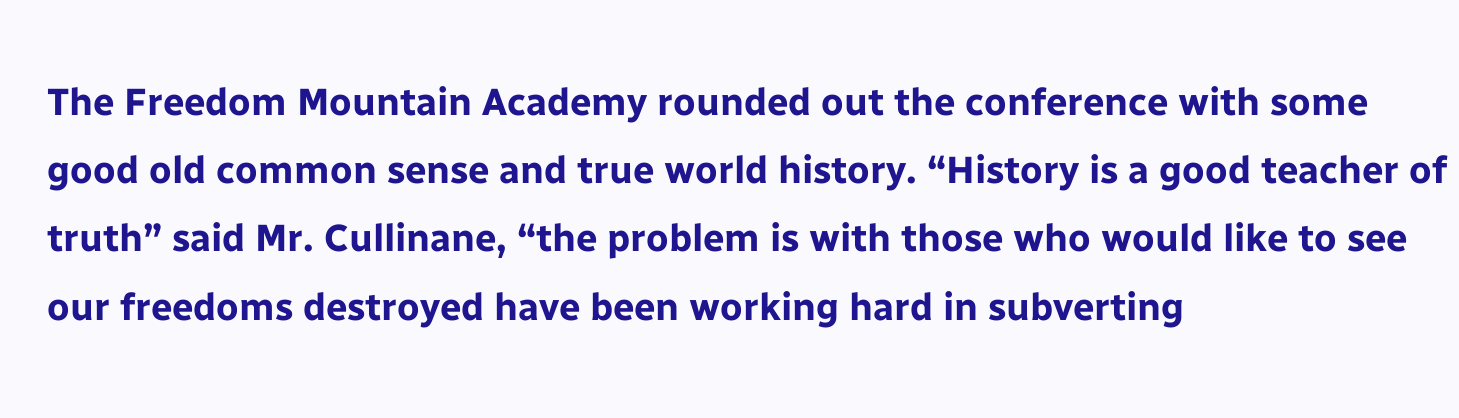The Freedom Mountain Academy rounded out the conference with some good old common sense and true world history. “History is a good teacher of truth” said Mr. Cullinane, “the problem is with those who would like to see our freedoms destroyed have been working hard in subverting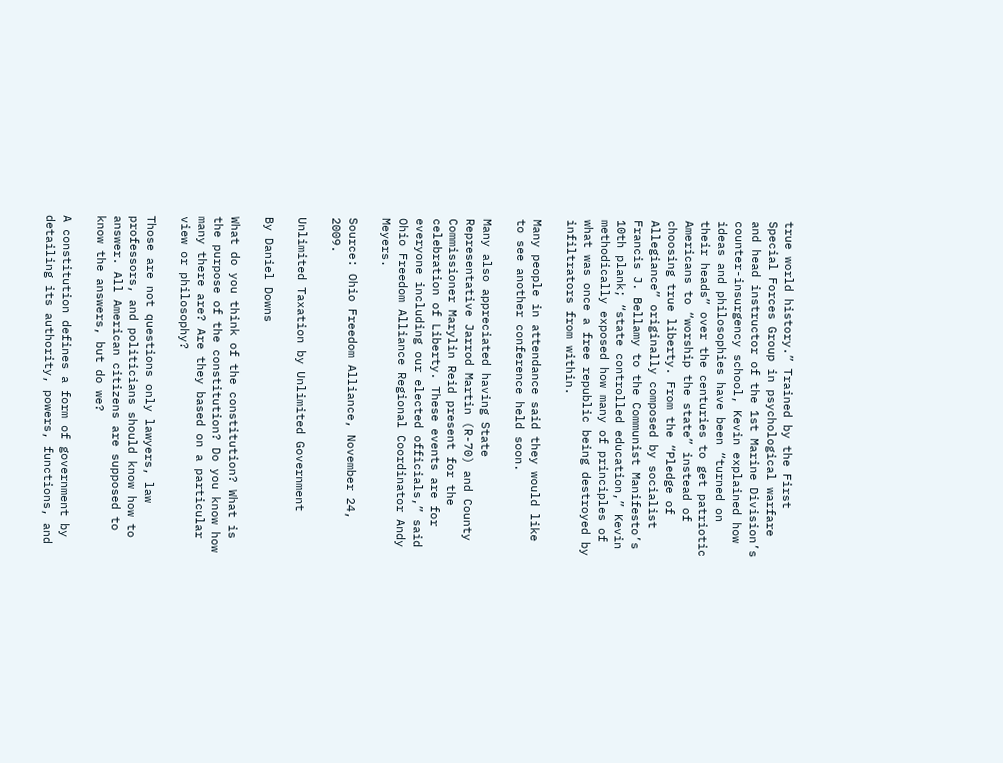true world history.” Trained by the First Special Forces Group in psychological warfare and head instructor of the 1st Marine Division’s counter-insurgency school, Kevin explained how ideas and philosophies have been “turned on their heads” over the centuries to get patriotic Americans to “worship the state” instead of choosing true liberty. From the “Pledge of Allegiance” originally composed by socialist Francis J. Bellamy to the Communist Manifesto’s 10th plank; “state controlled education,” Kevin methodically exposed how many of principles of what was once a free republic being destroyed by infiltrators from within.

Many people in attendance said they would like to see another conference held soon.

Many also appreciated having State Representative Jarrod Martin (R-70) and County Commissioner Marylin Reid present for the celebration of Liberty. These events are for everyone including our elected officials,” said Ohio Freedom Alliance Regional Coordinator Andy Meyers.

Source: Ohio Freedom Alliance, November 24, 2009.

Unlimited Taxation by Unlimited Government

By Daniel Downs

What do you think of the constitution? What is the purpose of the constitution? Do you know how many there are? Are they based on a particular view or philosophy?

Those are not questions only lawyers, law professors, and politicians should know how to answer. All American citizens are supposed to know the answers, but do we?

A constitution defines a form of government by detailing its authority, powers, functions, and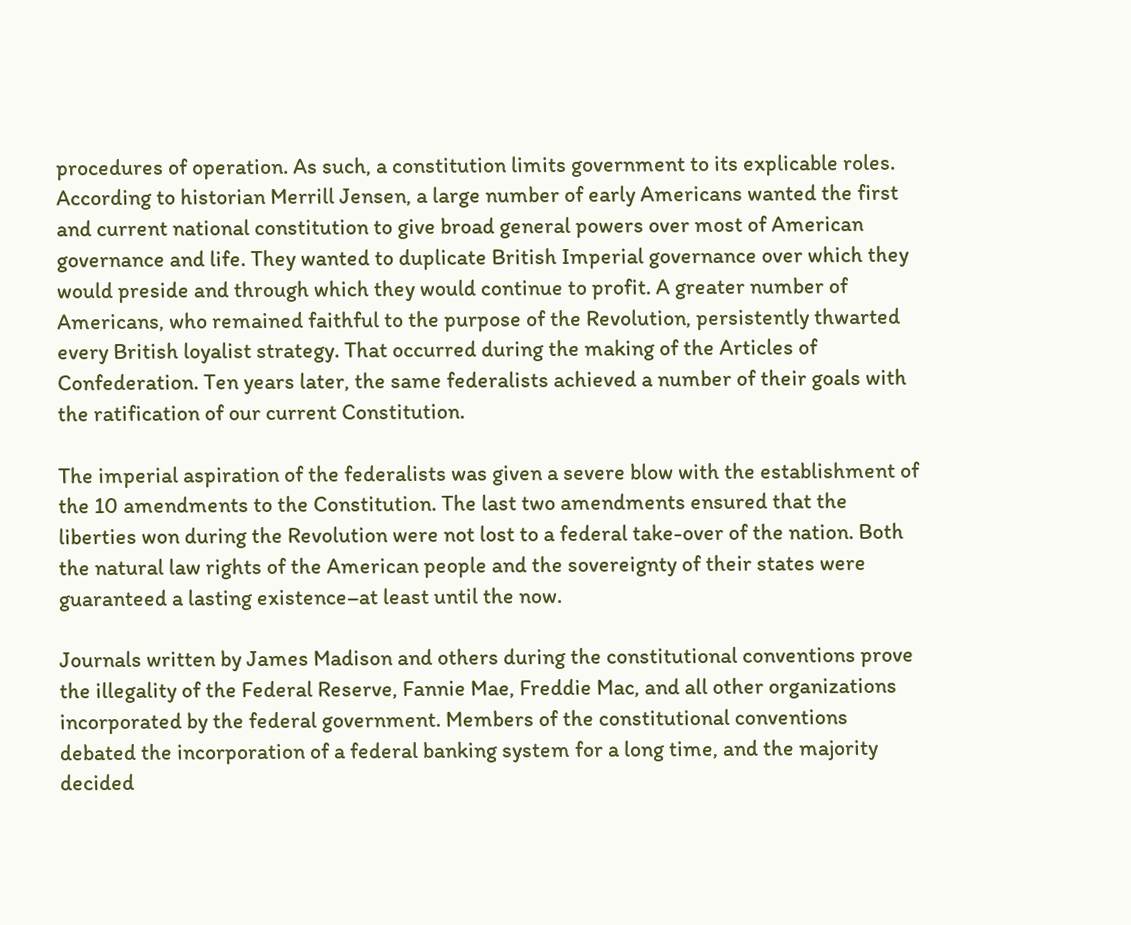procedures of operation. As such, a constitution limits government to its explicable roles. According to historian Merrill Jensen, a large number of early Americans wanted the first and current national constitution to give broad general powers over most of American governance and life. They wanted to duplicate British Imperial governance over which they would preside and through which they would continue to profit. A greater number of Americans, who remained faithful to the purpose of the Revolution, persistently thwarted every British loyalist strategy. That occurred during the making of the Articles of Confederation. Ten years later, the same federalists achieved a number of their goals with the ratification of our current Constitution.

The imperial aspiration of the federalists was given a severe blow with the establishment of the 10 amendments to the Constitution. The last two amendments ensured that the liberties won during the Revolution were not lost to a federal take-over of the nation. Both the natural law rights of the American people and the sovereignty of their states were guaranteed a lasting existence–at least until the now.

Journals written by James Madison and others during the constitutional conventions prove the illegality of the Federal Reserve, Fannie Mae, Freddie Mac, and all other organizations incorporated by the federal government. Members of the constitutional conventions debated the incorporation of a federal banking system for a long time, and the majority decided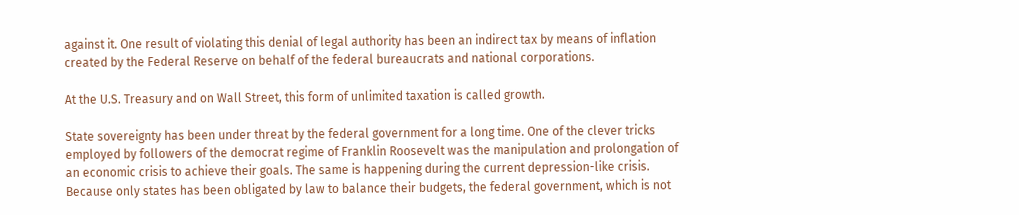against it. One result of violating this denial of legal authority has been an indirect tax by means of inflation created by the Federal Reserve on behalf of the federal bureaucrats and national corporations.

At the U.S. Treasury and on Wall Street, this form of unlimited taxation is called growth.

State sovereignty has been under threat by the federal government for a long time. One of the clever tricks employed by followers of the democrat regime of Franklin Roosevelt was the manipulation and prolongation of an economic crisis to achieve their goals. The same is happening during the current depression-like crisis. Because only states has been obligated by law to balance their budgets, the federal government, which is not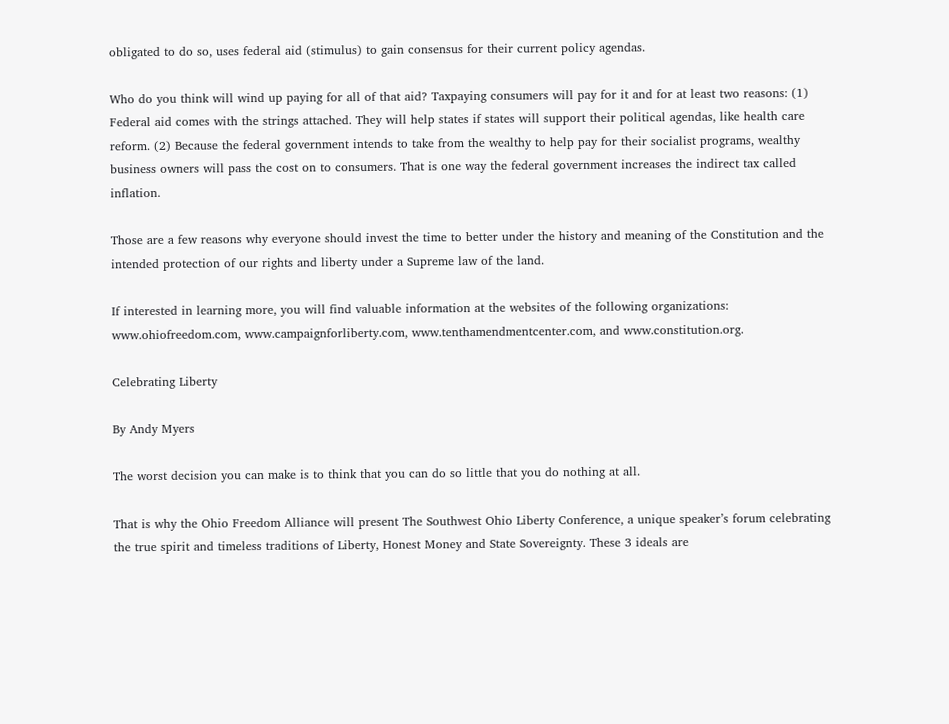obligated to do so, uses federal aid (stimulus) to gain consensus for their current policy agendas.

Who do you think will wind up paying for all of that aid? Taxpaying consumers will pay for it and for at least two reasons: (1) Federal aid comes with the strings attached. They will help states if states will support their political agendas, like health care reform. (2) Because the federal government intends to take from the wealthy to help pay for their socialist programs, wealthy business owners will pass the cost on to consumers. That is one way the federal government increases the indirect tax called inflation.

Those are a few reasons why everyone should invest the time to better under the history and meaning of the Constitution and the intended protection of our rights and liberty under a Supreme law of the land.

If interested in learning more, you will find valuable information at the websites of the following organizations: www.ohiofreedom.com, www.campaignforliberty.com, www.tenthamendmentcenter.com, and www.constitution.org.

Celebrating Liberty

By Andy Myers

The worst decision you can make is to think that you can do so little that you do nothing at all.

That is why the Ohio Freedom Alliance will present The Southwest Ohio Liberty Conference, a unique speaker’s forum celebrating the true spirit and timeless traditions of Liberty, Honest Money and State Sovereignty. These 3 ideals are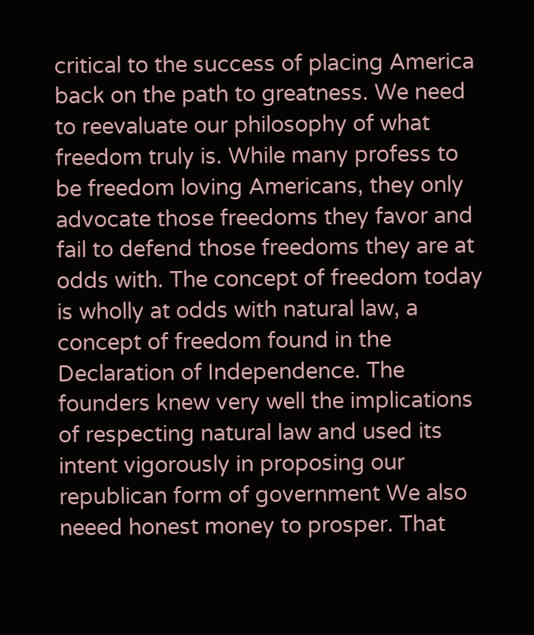critical to the success of placing America back on the path to greatness. We need to reevaluate our philosophy of what freedom truly is. While many profess to be freedom loving Americans, they only advocate those freedoms they favor and fail to defend those freedoms they are at odds with. The concept of freedom today is wholly at odds with natural law, a concept of freedom found in the Declaration of Independence. The founders knew very well the implications of respecting natural law and used its intent vigorously in proposing our republican form of government We also neeed honest money to prosper. That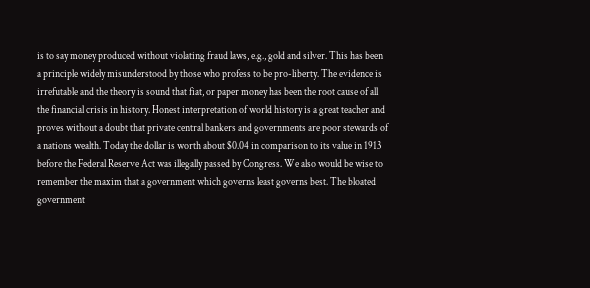is to say money produced without violating fraud laws, e.g., gold and silver. This has been a principle widely misunderstood by those who profess to be pro-liberty. The evidence is irrefutable and the theory is sound that fiat, or paper money has been the root cause of all the financial crisis in history. Honest interpretation of world history is a great teacher and proves without a doubt that private central bankers and governments are poor stewards of a nations wealth. Today the dollar is worth about $0.04 in comparison to its value in 1913 before the Federal Reserve Act was illegally passed by Congress. We also would be wise to remember the maxim that a government which governs least governs best. The bloated government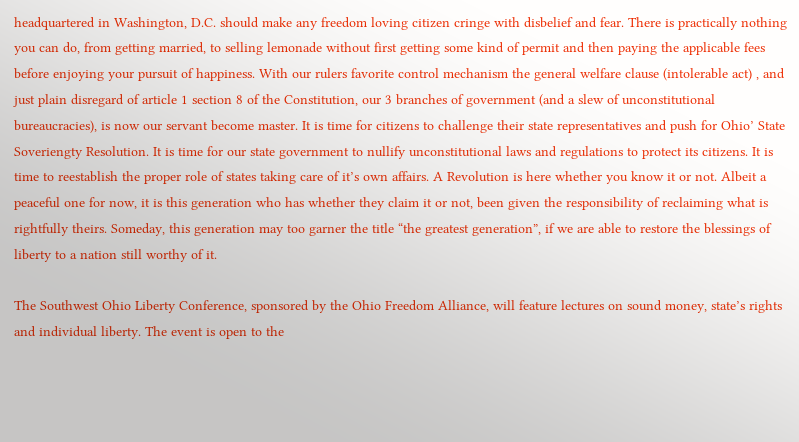headquartered in Washington, D.C. should make any freedom loving citizen cringe with disbelief and fear. There is practically nothing you can do, from getting married, to selling lemonade without first getting some kind of permit and then paying the applicable fees before enjoying your pursuit of happiness. With our rulers favorite control mechanism the general welfare clause (intolerable act) , and just plain disregard of article 1 section 8 of the Constitution, our 3 branches of government (and a slew of unconstitutional bureaucracies), is now our servant become master. It is time for citizens to challenge their state representatives and push for Ohio’ State Soveriengty Resolution. It is time for our state government to nullify unconstitutional laws and regulations to protect its citizens. It is time to reestablish the proper role of states taking care of it’s own affairs. A Revolution is here whether you know it or not. Albeit a peaceful one for now, it is this generation who has whether they claim it or not, been given the responsibility of reclaiming what is rightfully theirs. Someday, this generation may too garner the title “the greatest generation”, if we are able to restore the blessings of liberty to a nation still worthy of it.

The Southwest Ohio Liberty Conference, sponsored by the Ohio Freedom Alliance, will feature lectures on sound money, state’s rights and individual liberty. The event is open to the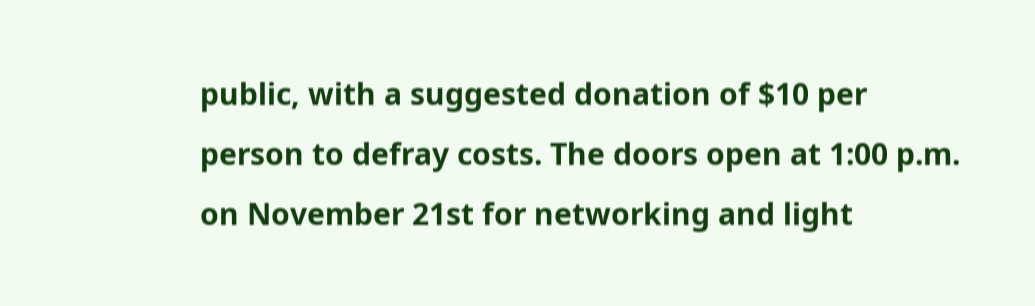public, with a suggested donation of $10 per person to defray costs. The doors open at 1:00 p.m. on November 21st for networking and light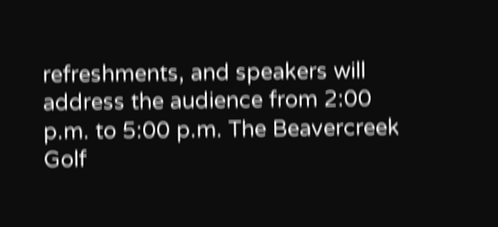refreshments, and speakers will address the audience from 2:00 p.m. to 5:00 p.m. The Beavercreek Golf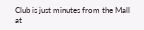Club is just minutes from the Mall at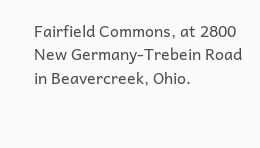Fairfield Commons, at 2800 New Germany-Trebein Road in Beavercreek, Ohio.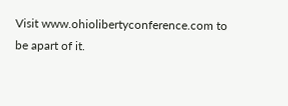Visit www.ohiolibertyconference.com to be apart of it.